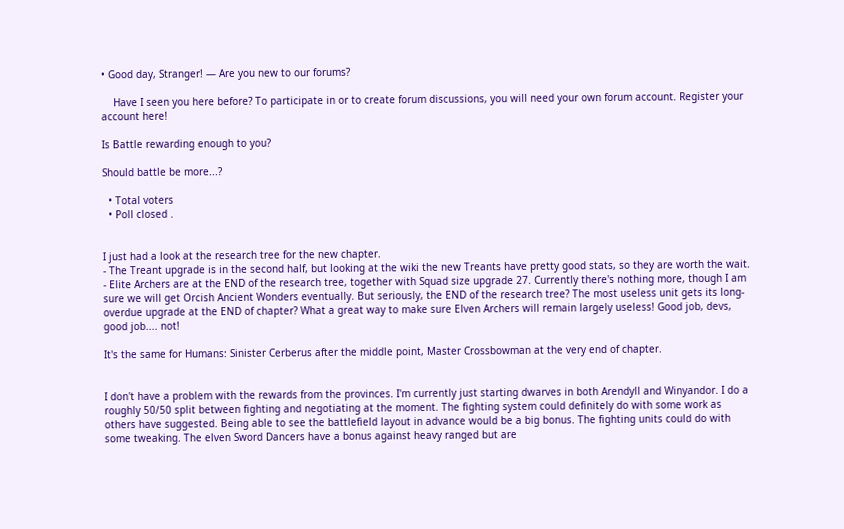• Good day, Stranger! — Are you new to our forums?

    Have I seen you here before? To participate in or to create forum discussions, you will need your own forum account. Register your account here!

Is Battle rewarding enough to you?

Should battle be more...?

  • Total voters
  • Poll closed .


I just had a look at the research tree for the new chapter.
- The Treant upgrade is in the second half, but looking at the wiki the new Treants have pretty good stats, so they are worth the wait.
- Elite Archers are at the END of the research tree, together with Squad size upgrade 27. Currently there's nothing more, though I am sure we will get Orcish Ancient Wonders eventually. But seriously, the END of the research tree? The most useless unit gets its long-overdue upgrade at the END of chapter? What a great way to make sure Elven Archers will remain largely useless! Good job, devs, good job.... not!

It's the same for Humans: Sinister Cerberus after the middle point, Master Crossbowman at the very end of chapter.


I don't have a problem with the rewards from the provinces. I'm currently just starting dwarves in both Arendyll and Winyandor. I do a roughly 50/50 split between fighting and negotiating at the moment. The fighting system could definitely do with some work as others have suggested. Being able to see the battlefield layout in advance would be a big bonus. The fighting units could do with some tweaking. The elven Sword Dancers have a bonus against heavy ranged but are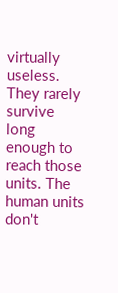virtually useless. They rarely survive long enough to reach those units. The human units don't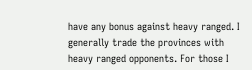have any bonus against heavy ranged. I generally trade the provinces with heavy ranged opponents. For those I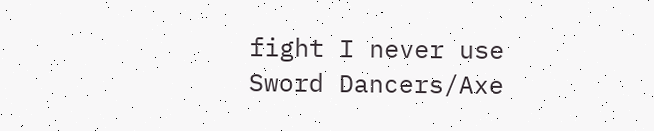fight I never use Sword Dancers/Axe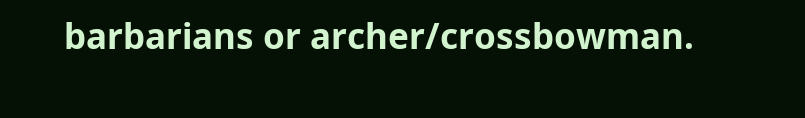barbarians or archer/crossbowman.